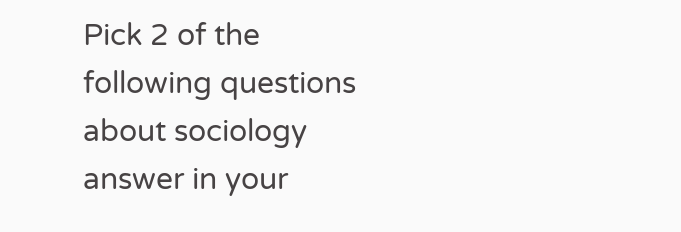Pick 2 of the following questions about sociology answer in your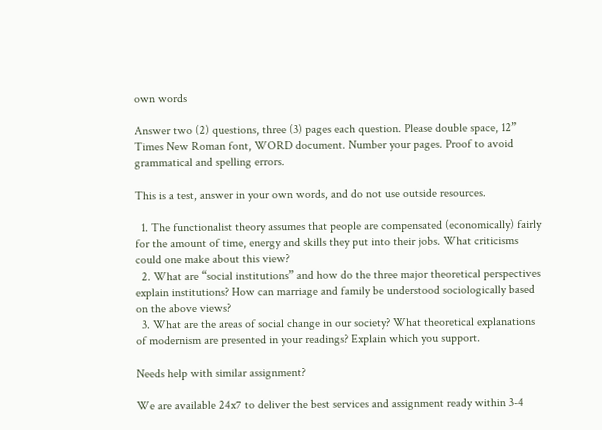own words

Answer two (2) questions, three (3) pages each question. Please double space, 12” Times New Roman font, WORD document. Number your pages. Proof to avoid grammatical and spelling errors.

This is a test, answer in your own words, and do not use outside resources.

  1. The functionalist theory assumes that people are compensated (economically) fairly for the amount of time, energy and skills they put into their jobs. What criticisms could one make about this view?
  2. What are “social institutions” and how do the three major theoretical perspectives explain institutions? How can marriage and family be understood sociologically based on the above views?
  3. What are the areas of social change in our society? What theoretical explanations of modernism are presented in your readings? Explain which you support.

Needs help with similar assignment?

We are available 24x7 to deliver the best services and assignment ready within 3-4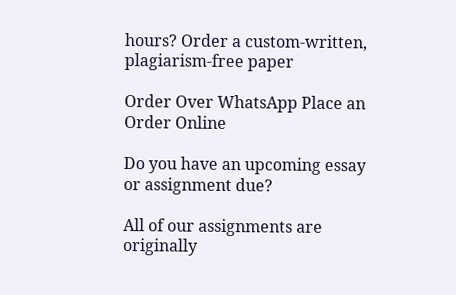hours? Order a custom-written, plagiarism-free paper

Order Over WhatsApp Place an Order Online

Do you have an upcoming essay or assignment due?

All of our assignments are originally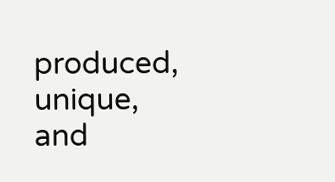produced, unique, and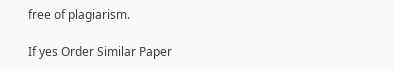free of plagiarism.

If yes Order Similar Paper